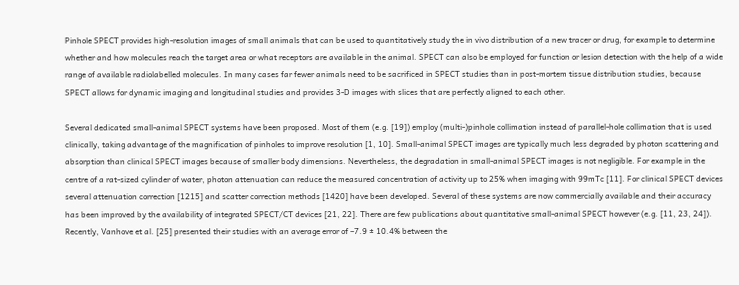Pinhole SPECT provides high-resolution images of small animals that can be used to quantitatively study the in vivo distribution of a new tracer or drug, for example to determine whether and how molecules reach the target area or what receptors are available in the animal. SPECT can also be employed for function or lesion detection with the help of a wide range of available radiolabelled molecules. In many cases far fewer animals need to be sacrificed in SPECT studies than in post-mortem tissue distribution studies, because SPECT allows for dynamic imaging and longitudinal studies and provides 3-D images with slices that are perfectly aligned to each other.

Several dedicated small-animal SPECT systems have been proposed. Most of them (e.g. [19]) employ (multi-)pinhole collimation instead of parallel-hole collimation that is used clinically, taking advantage of the magnification of pinholes to improve resolution [1, 10]. Small-animal SPECT images are typically much less degraded by photon scattering and absorption than clinical SPECT images because of smaller body dimensions. Nevertheless, the degradation in small-animal SPECT images is not negligible. For example in the centre of a rat-sized cylinder of water, photon attenuation can reduce the measured concentration of activity up to 25% when imaging with 99mTc [11]. For clinical SPECT devices several attenuation correction [1215] and scatter correction methods [1420] have been developed. Several of these systems are now commercially available and their accuracy has been improved by the availability of integrated SPECT/CT devices [21, 22]. There are few publications about quantitative small-animal SPECT however (e.g. [11, 23, 24]). Recently, Vanhove et al. [25] presented their studies with an average error of –7.9 ± 10.4% between the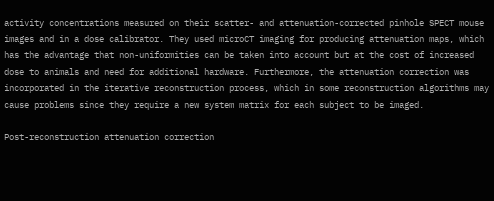activity concentrations measured on their scatter- and attenuation-corrected pinhole SPECT mouse images and in a dose calibrator. They used microCT imaging for producing attenuation maps, which has the advantage that non-uniformities can be taken into account but at the cost of increased dose to animals and need for additional hardware. Furthermore, the attenuation correction was incorporated in the iterative reconstruction process, which in some reconstruction algorithms may cause problems since they require a new system matrix for each subject to be imaged.

Post-reconstruction attenuation correction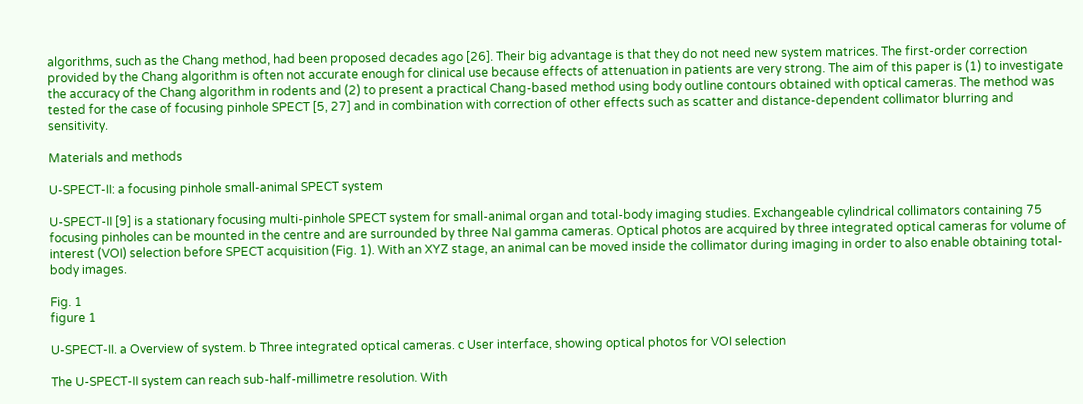algorithms, such as the Chang method, had been proposed decades ago [26]. Their big advantage is that they do not need new system matrices. The first-order correction provided by the Chang algorithm is often not accurate enough for clinical use because effects of attenuation in patients are very strong. The aim of this paper is (1) to investigate the accuracy of the Chang algorithm in rodents and (2) to present a practical Chang-based method using body outline contours obtained with optical cameras. The method was tested for the case of focusing pinhole SPECT [5, 27] and in combination with correction of other effects such as scatter and distance-dependent collimator blurring and sensitivity.

Materials and methods

U-SPECT-II: a focusing pinhole small-animal SPECT system

U-SPECT-II [9] is a stationary focusing multi-pinhole SPECT system for small-animal organ and total-body imaging studies. Exchangeable cylindrical collimators containing 75 focusing pinholes can be mounted in the centre and are surrounded by three NaI gamma cameras. Optical photos are acquired by three integrated optical cameras for volume of interest (VOI) selection before SPECT acquisition (Fig. 1). With an XYZ stage, an animal can be moved inside the collimator during imaging in order to also enable obtaining total-body images.

Fig. 1
figure 1

U-SPECT-II. a Overview of system. b Three integrated optical cameras. c User interface, showing optical photos for VOI selection

The U-SPECT-II system can reach sub-half-millimetre resolution. With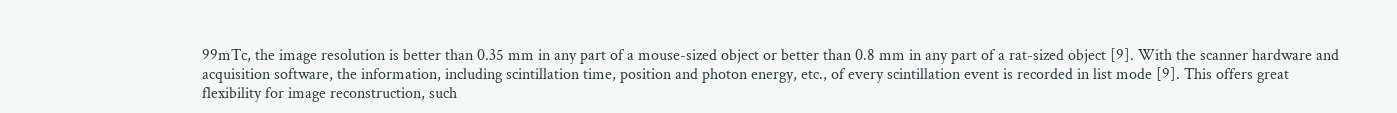99mTc, the image resolution is better than 0.35 mm in any part of a mouse-sized object or better than 0.8 mm in any part of a rat-sized object [9]. With the scanner hardware and acquisition software, the information, including scintillation time, position and photon energy, etc., of every scintillation event is recorded in list mode [9]. This offers great flexibility for image reconstruction, such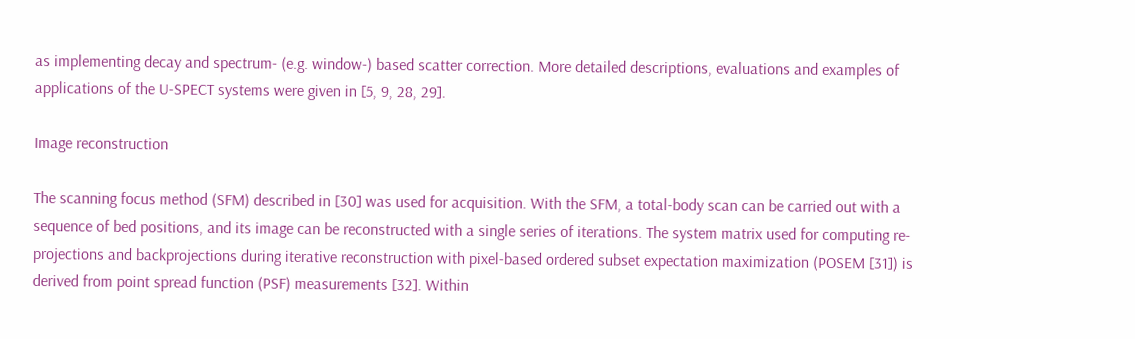as implementing decay and spectrum- (e.g. window-) based scatter correction. More detailed descriptions, evaluations and examples of applications of the U-SPECT systems were given in [5, 9, 28, 29].

Image reconstruction

The scanning focus method (SFM) described in [30] was used for acquisition. With the SFM, a total-body scan can be carried out with a sequence of bed positions, and its image can be reconstructed with a single series of iterations. The system matrix used for computing re-projections and backprojections during iterative reconstruction with pixel-based ordered subset expectation maximization (POSEM [31]) is derived from point spread function (PSF) measurements [32]. Within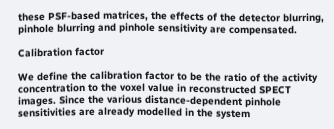these PSF-based matrices, the effects of the detector blurring, pinhole blurring and pinhole sensitivity are compensated.

Calibration factor

We define the calibration factor to be the ratio of the activity concentration to the voxel value in reconstructed SPECT images. Since the various distance-dependent pinhole sensitivities are already modelled in the system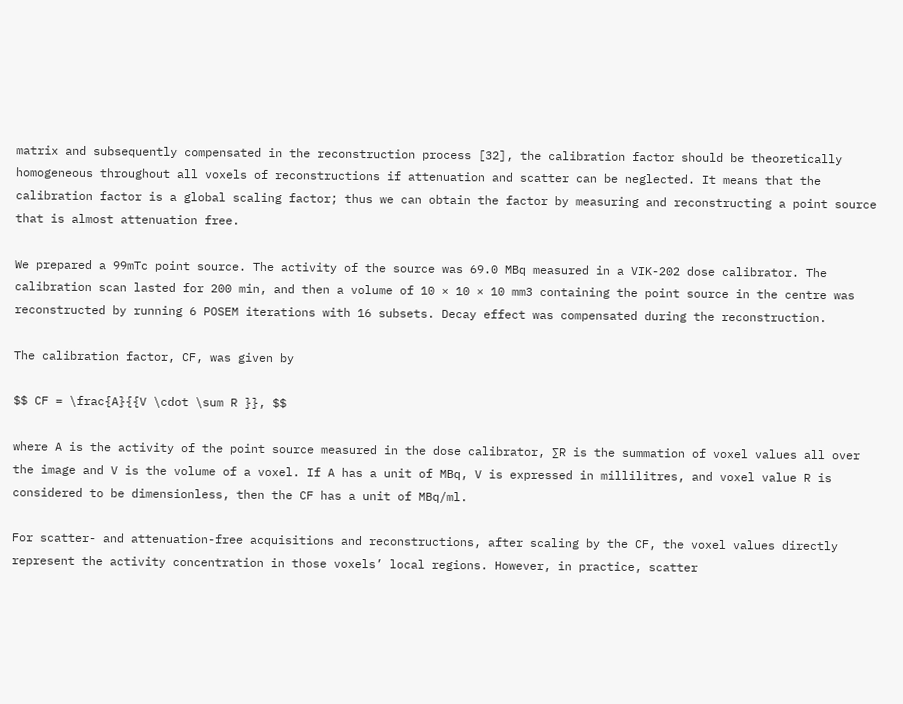matrix and subsequently compensated in the reconstruction process [32], the calibration factor should be theoretically homogeneous throughout all voxels of reconstructions if attenuation and scatter can be neglected. It means that the calibration factor is a global scaling factor; thus we can obtain the factor by measuring and reconstructing a point source that is almost attenuation free.

We prepared a 99mTc point source. The activity of the source was 69.0 MBq measured in a VIK-202 dose calibrator. The calibration scan lasted for 200 min, and then a volume of 10 × 10 × 10 mm3 containing the point source in the centre was reconstructed by running 6 POSEM iterations with 16 subsets. Decay effect was compensated during the reconstruction.

The calibration factor, CF, was given by

$$ CF = \frac{A}{{V \cdot \sum R }}, $$

where A is the activity of the point source measured in the dose calibrator, ∑R is the summation of voxel values all over the image and V is the volume of a voxel. If A has a unit of MBq, V is expressed in millilitres, and voxel value R is considered to be dimensionless, then the CF has a unit of MBq/ml.

For scatter- and attenuation-free acquisitions and reconstructions, after scaling by the CF, the voxel values directly represent the activity concentration in those voxels’ local regions. However, in practice, scatter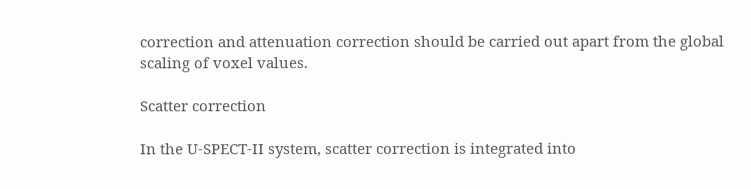correction and attenuation correction should be carried out apart from the global scaling of voxel values.

Scatter correction

In the U-SPECT-II system, scatter correction is integrated into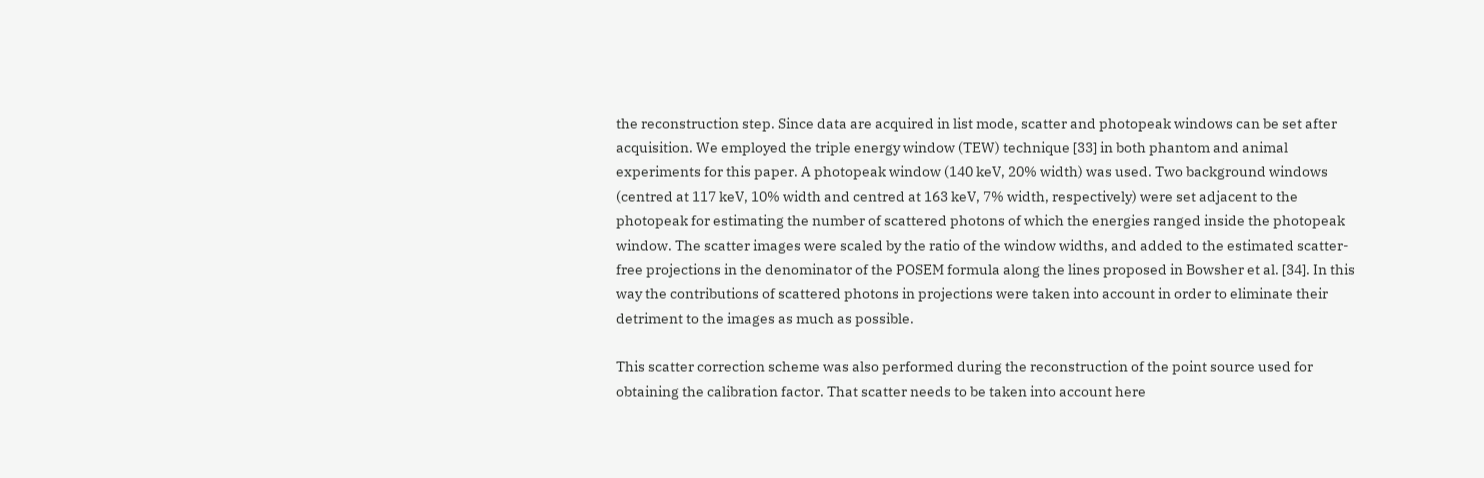the reconstruction step. Since data are acquired in list mode, scatter and photopeak windows can be set after acquisition. We employed the triple energy window (TEW) technique [33] in both phantom and animal experiments for this paper. A photopeak window (140 keV, 20% width) was used. Two background windows (centred at 117 keV, 10% width and centred at 163 keV, 7% width, respectively) were set adjacent to the photopeak for estimating the number of scattered photons of which the energies ranged inside the photopeak window. The scatter images were scaled by the ratio of the window widths, and added to the estimated scatter-free projections in the denominator of the POSEM formula along the lines proposed in Bowsher et al. [34]. In this way the contributions of scattered photons in projections were taken into account in order to eliminate their detriment to the images as much as possible.

This scatter correction scheme was also performed during the reconstruction of the point source used for obtaining the calibration factor. That scatter needs to be taken into account here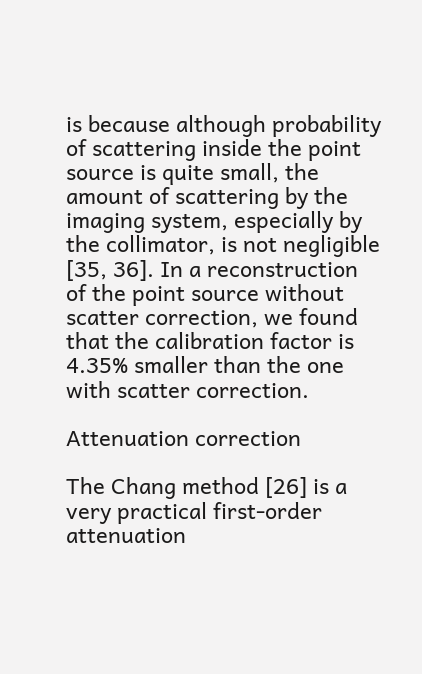is because although probability of scattering inside the point source is quite small, the amount of scattering by the imaging system, especially by the collimator, is not negligible [35, 36]. In a reconstruction of the point source without scatter correction, we found that the calibration factor is 4.35% smaller than the one with scatter correction.

Attenuation correction

The Chang method [26] is a very practical first-order attenuation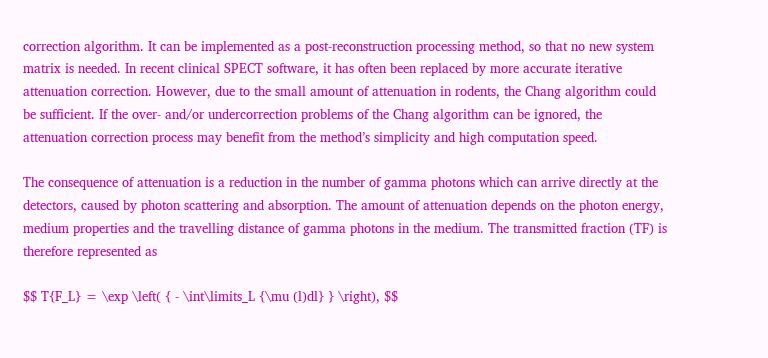correction algorithm. It can be implemented as a post-reconstruction processing method, so that no new system matrix is needed. In recent clinical SPECT software, it has often been replaced by more accurate iterative attenuation correction. However, due to the small amount of attenuation in rodents, the Chang algorithm could be sufficient. If the over- and/or undercorrection problems of the Chang algorithm can be ignored, the attenuation correction process may benefit from the method’s simplicity and high computation speed.

The consequence of attenuation is a reduction in the number of gamma photons which can arrive directly at the detectors, caused by photon scattering and absorption. The amount of attenuation depends on the photon energy, medium properties and the travelling distance of gamma photons in the medium. The transmitted fraction (TF) is therefore represented as

$$ T{F_L} = \exp \left( { - \int\limits_L {\mu (l)dl} } \right), $$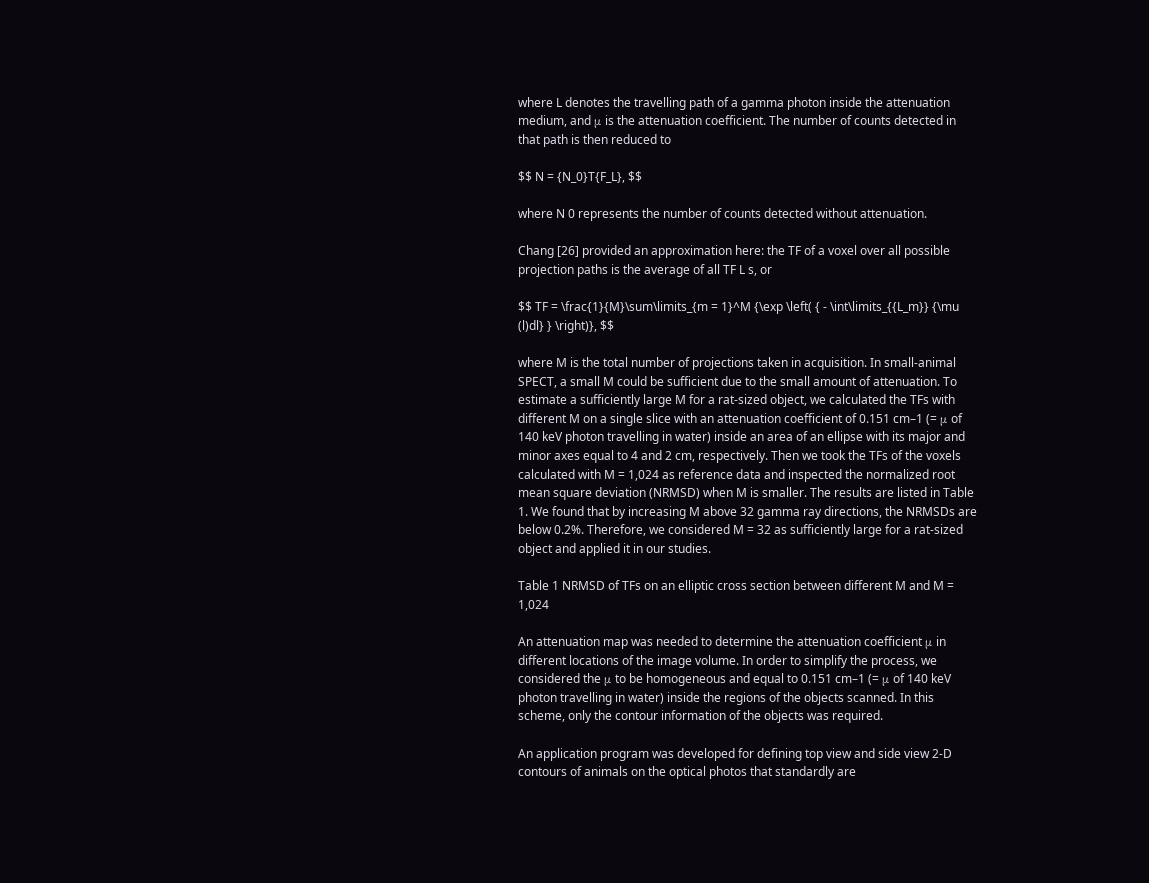where L denotes the travelling path of a gamma photon inside the attenuation medium, and μ is the attenuation coefficient. The number of counts detected in that path is then reduced to

$$ N = {N_0}T{F_L}, $$

where N 0 represents the number of counts detected without attenuation.

Chang [26] provided an approximation here: the TF of a voxel over all possible projection paths is the average of all TF L s, or

$$ TF = \frac{1}{M}\sum\limits_{m = 1}^M {\exp \left( { - \int\limits_{{L_m}} {\mu (l)dl} } \right)}, $$

where M is the total number of projections taken in acquisition. In small-animal SPECT, a small M could be sufficient due to the small amount of attenuation. To estimate a sufficiently large M for a rat-sized object, we calculated the TFs with different M on a single slice with an attenuation coefficient of 0.151 cm–1 (= μ of 140 keV photon travelling in water) inside an area of an ellipse with its major and minor axes equal to 4 and 2 cm, respectively. Then we took the TFs of the voxels calculated with M = 1,024 as reference data and inspected the normalized root mean square deviation (NRMSD) when M is smaller. The results are listed in Table 1. We found that by increasing M above 32 gamma ray directions, the NRMSDs are below 0.2%. Therefore, we considered M = 32 as sufficiently large for a rat-sized object and applied it in our studies.

Table 1 NRMSD of TFs on an elliptic cross section between different M and M = 1,024

An attenuation map was needed to determine the attenuation coefficient μ in different locations of the image volume. In order to simplify the process, we considered the μ to be homogeneous and equal to 0.151 cm–1 (= μ of 140 keV photon travelling in water) inside the regions of the objects scanned. In this scheme, only the contour information of the objects was required.

An application program was developed for defining top view and side view 2-D contours of animals on the optical photos that standardly are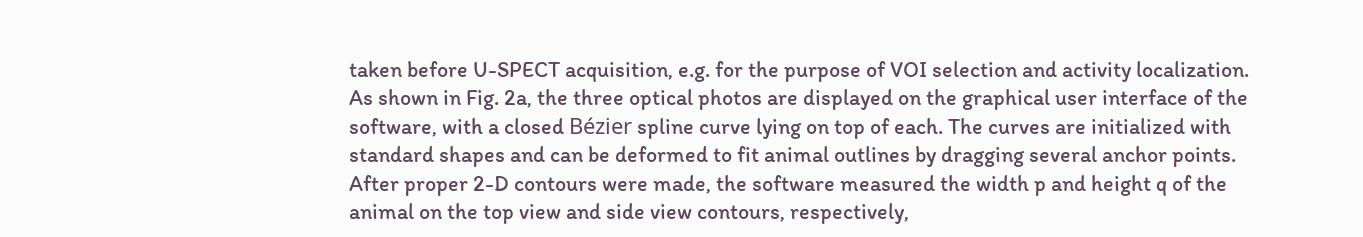taken before U-SPECT acquisition, e.g. for the purpose of VOI selection and activity localization. As shown in Fig. 2a, the three optical photos are displayed on the graphical user interface of the software, with a closed Bézier spline curve lying on top of each. The curves are initialized with standard shapes and can be deformed to fit animal outlines by dragging several anchor points. After proper 2-D contours were made, the software measured the width p and height q of the animal on the top view and side view contours, respectively,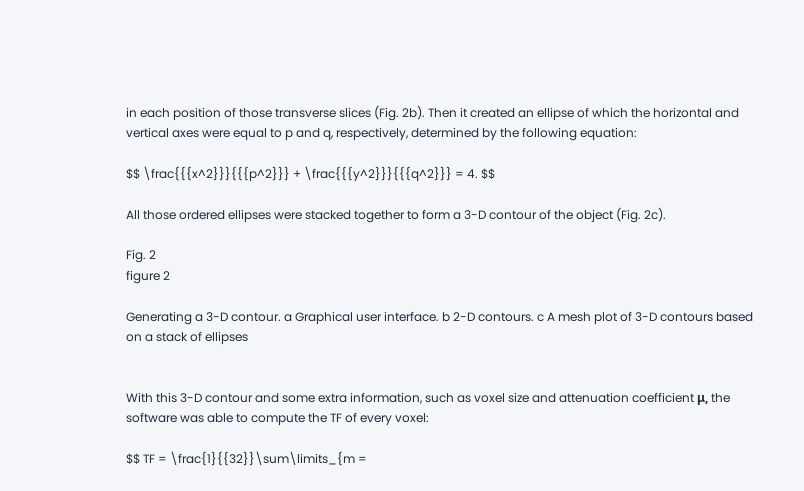in each position of those transverse slices (Fig. 2b). Then it created an ellipse of which the horizontal and vertical axes were equal to p and q, respectively, determined by the following equation:

$$ \frac{{{x^2}}}{{{p^2}}} + \frac{{{y^2}}}{{{q^2}}} = 4. $$

All those ordered ellipses were stacked together to form a 3-D contour of the object (Fig. 2c).

Fig. 2
figure 2

Generating a 3-D contour. a Graphical user interface. b 2-D contours. c A mesh plot of 3-D contours based on a stack of ellipses


With this 3-D contour and some extra information, such as voxel size and attenuation coefficient μ, the software was able to compute the TF of every voxel:

$$ TF = \frac{1}{{32}}\sum\limits_{m =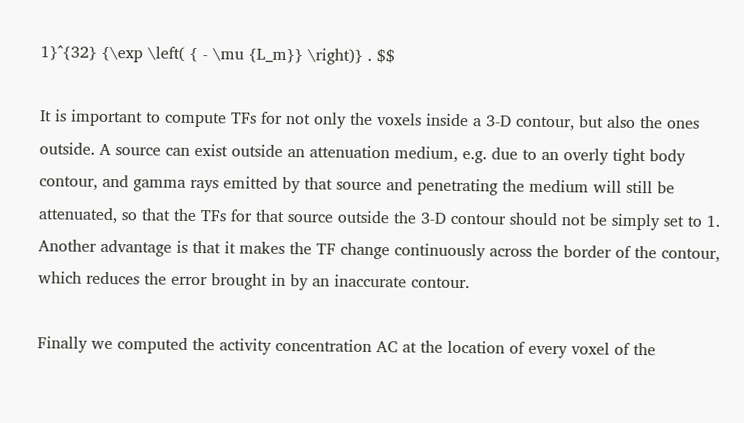1}^{32} {\exp \left( { - \mu {L_m}} \right)} . $$

It is important to compute TFs for not only the voxels inside a 3-D contour, but also the ones outside. A source can exist outside an attenuation medium, e.g. due to an overly tight body contour, and gamma rays emitted by that source and penetrating the medium will still be attenuated, so that the TFs for that source outside the 3-D contour should not be simply set to 1. Another advantage is that it makes the TF change continuously across the border of the contour, which reduces the error brought in by an inaccurate contour.

Finally we computed the activity concentration AC at the location of every voxel of the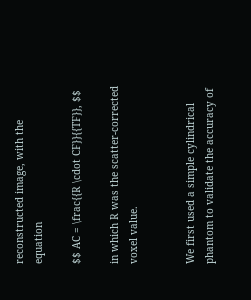reconstructed image, with the equation

$$ AC = \frac{{R \cdot CF}}{{TF}}, $$

in which R was the scatter-corrected voxel value.


We first used a simple cylindrical phantom to validate the accuracy of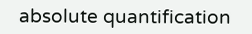absolute quantification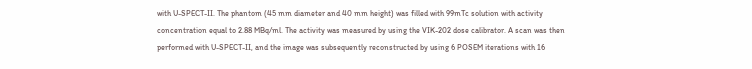with U-SPECT-II. The phantom (45 mm diameter and 40 mm height) was filled with 99mTc solution with activity concentration equal to 2.88 MBq/ml. The activity was measured by using the VIK-202 dose calibrator. A scan was then performed with U-SPECT-II, and the image was subsequently reconstructed by using 6 POSEM iterations with 16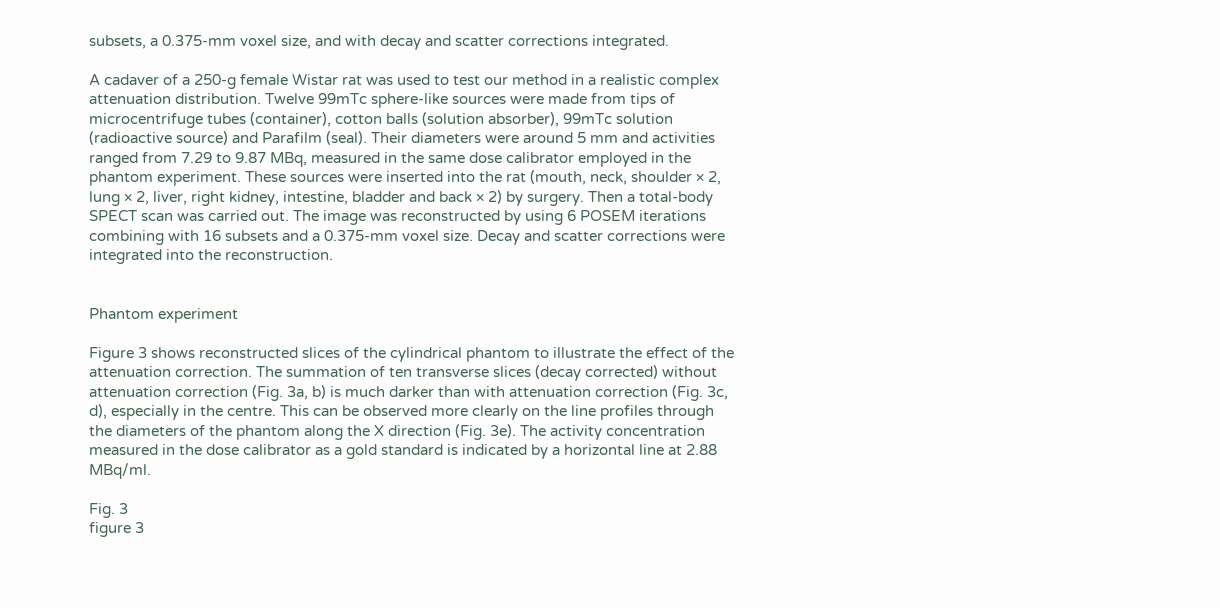subsets, a 0.375-mm voxel size, and with decay and scatter corrections integrated.

A cadaver of a 250-g female Wistar rat was used to test our method in a realistic complex attenuation distribution. Twelve 99mTc sphere-like sources were made from tips of microcentrifuge tubes (container), cotton balls (solution absorber), 99mTc solution (radioactive source) and Parafilm (seal). Their diameters were around 5 mm and activities ranged from 7.29 to 9.87 MBq, measured in the same dose calibrator employed in the phantom experiment. These sources were inserted into the rat (mouth, neck, shoulder × 2, lung × 2, liver, right kidney, intestine, bladder and back × 2) by surgery. Then a total-body SPECT scan was carried out. The image was reconstructed by using 6 POSEM iterations combining with 16 subsets and a 0.375-mm voxel size. Decay and scatter corrections were integrated into the reconstruction.


Phantom experiment

Figure 3 shows reconstructed slices of the cylindrical phantom to illustrate the effect of the attenuation correction. The summation of ten transverse slices (decay corrected) without attenuation correction (Fig. 3a, b) is much darker than with attenuation correction (Fig. 3c, d), especially in the centre. This can be observed more clearly on the line profiles through the diameters of the phantom along the X direction (Fig. 3e). The activity concentration measured in the dose calibrator as a gold standard is indicated by a horizontal line at 2.88 MBq/ml.

Fig. 3
figure 3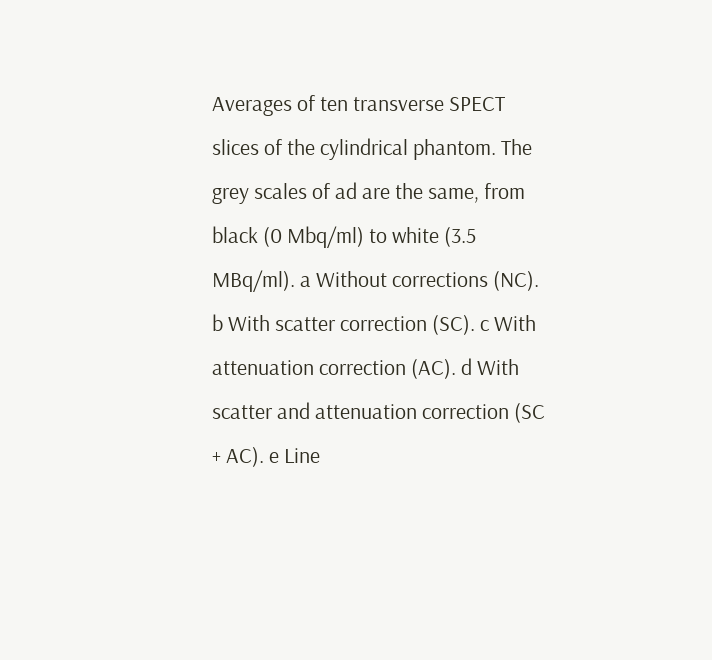Averages of ten transverse SPECT slices of the cylindrical phantom. The grey scales of ad are the same, from black (0 Mbq/ml) to white (3.5 MBq/ml). a Without corrections (NC). b With scatter correction (SC). c With attenuation correction (AC). d With scatter and attenuation correction (SC + AC). e Line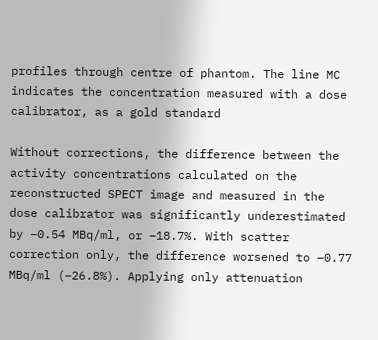profiles through centre of phantom. The line MC indicates the concentration measured with a dose calibrator, as a gold standard

Without corrections, the difference between the activity concentrations calculated on the reconstructed SPECT image and measured in the dose calibrator was significantly underestimated by –0.54 MBq/ml, or –18.7%. With scatter correction only, the difference worsened to –0.77 MBq/ml (–26.8%). Applying only attenuation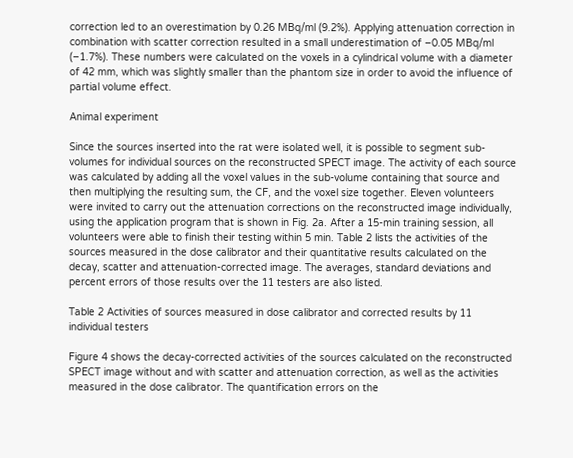correction led to an overestimation by 0.26 MBq/ml (9.2%). Applying attenuation correction in combination with scatter correction resulted in a small underestimation of –0.05 MBq/ml (–1.7%). These numbers were calculated on the voxels in a cylindrical volume with a diameter of 42 mm, which was slightly smaller than the phantom size in order to avoid the influence of partial volume effect.

Animal experiment

Since the sources inserted into the rat were isolated well, it is possible to segment sub-volumes for individual sources on the reconstructed SPECT image. The activity of each source was calculated by adding all the voxel values in the sub-volume containing that source and then multiplying the resulting sum, the CF, and the voxel size together. Eleven volunteers were invited to carry out the attenuation corrections on the reconstructed image individually, using the application program that is shown in Fig. 2a. After a 15-min training session, all volunteers were able to finish their testing within 5 min. Table 2 lists the activities of the sources measured in the dose calibrator and their quantitative results calculated on the decay, scatter and attenuation-corrected image. The averages, standard deviations and percent errors of those results over the 11 testers are also listed.

Table 2 Activities of sources measured in dose calibrator and corrected results by 11 individual testers

Figure 4 shows the decay-corrected activities of the sources calculated on the reconstructed SPECT image without and with scatter and attenuation correction, as well as the activities measured in the dose calibrator. The quantification errors on the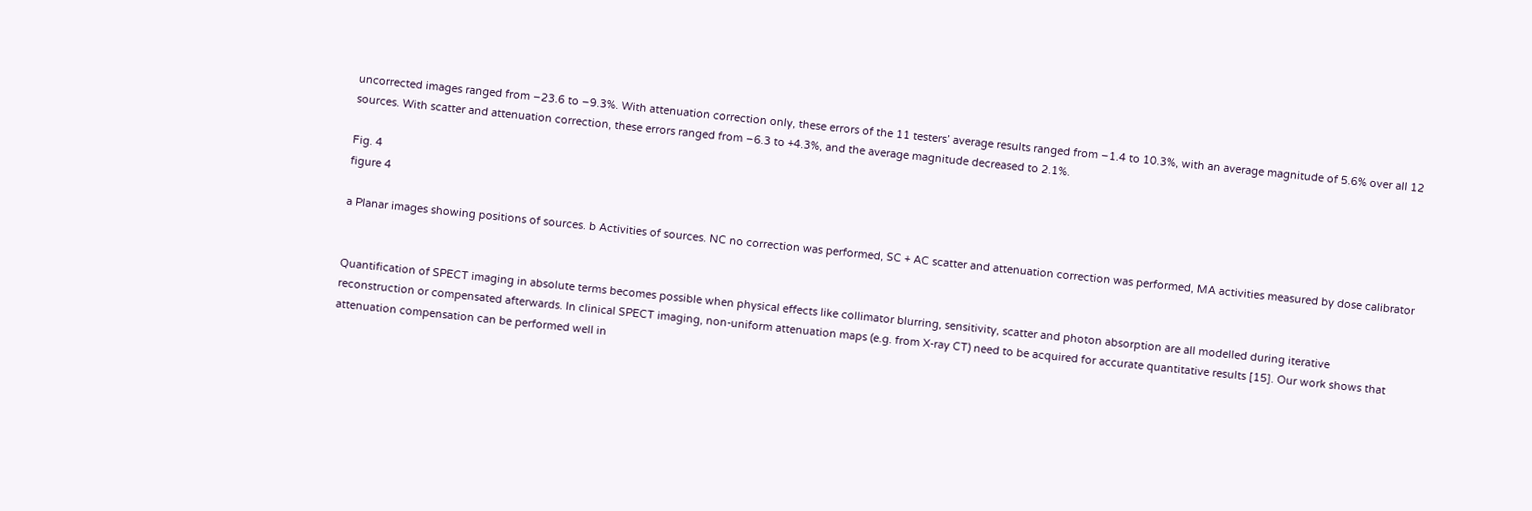uncorrected images ranged from –23.6 to –9.3%. With attenuation correction only, these errors of the 11 testers’ average results ranged from –1.4 to 10.3%, with an average magnitude of 5.6% over all 12 sources. With scatter and attenuation correction, these errors ranged from –6.3 to +4.3%, and the average magnitude decreased to 2.1%.

Fig. 4
figure 4

a Planar images showing positions of sources. b Activities of sources. NC no correction was performed, SC + AC scatter and attenuation correction was performed, MA activities measured by dose calibrator


Quantification of SPECT imaging in absolute terms becomes possible when physical effects like collimator blurring, sensitivity, scatter and photon absorption are all modelled during iterative reconstruction or compensated afterwards. In clinical SPECT imaging, non-uniform attenuation maps (e.g. from X-ray CT) need to be acquired for accurate quantitative results [15]. Our work shows that attenuation compensation can be performed well in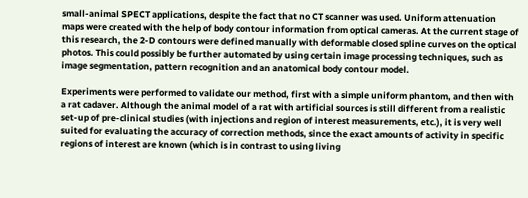small-animal SPECT applications, despite the fact that no CT scanner was used. Uniform attenuation maps were created with the help of body contour information from optical cameras. At the current stage of this research, the 2-D contours were defined manually with deformable closed spline curves on the optical photos. This could possibly be further automated by using certain image processing techniques, such as image segmentation, pattern recognition and an anatomical body contour model.

Experiments were performed to validate our method, first with a simple uniform phantom, and then with a rat cadaver. Although the animal model of a rat with artificial sources is still different from a realistic set-up of pre-clinical studies (with injections and region of interest measurements, etc.), it is very well suited for evaluating the accuracy of correction methods, since the exact amounts of activity in specific regions of interest are known (which is in contrast to using living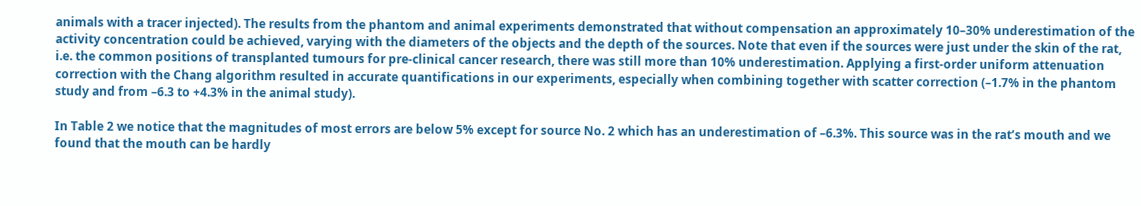animals with a tracer injected). The results from the phantom and animal experiments demonstrated that without compensation an approximately 10–30% underestimation of the activity concentration could be achieved, varying with the diameters of the objects and the depth of the sources. Note that even if the sources were just under the skin of the rat, i.e. the common positions of transplanted tumours for pre-clinical cancer research, there was still more than 10% underestimation. Applying a first-order uniform attenuation correction with the Chang algorithm resulted in accurate quantifications in our experiments, especially when combining together with scatter correction (–1.7% in the phantom study and from –6.3 to +4.3% in the animal study).

In Table 2 we notice that the magnitudes of most errors are below 5% except for source No. 2 which has an underestimation of –6.3%. This source was in the rat’s mouth and we found that the mouth can be hardly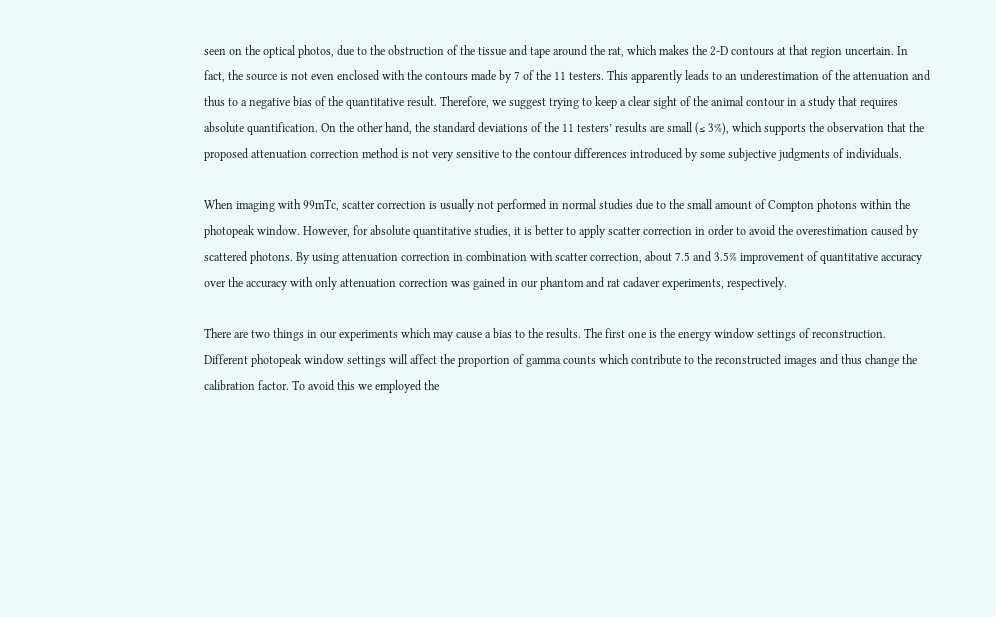seen on the optical photos, due to the obstruction of the tissue and tape around the rat, which makes the 2-D contours at that region uncertain. In fact, the source is not even enclosed with the contours made by 7 of the 11 testers. This apparently leads to an underestimation of the attenuation and thus to a negative bias of the quantitative result. Therefore, we suggest trying to keep a clear sight of the animal contour in a study that requires absolute quantification. On the other hand, the standard deviations of the 11 testers’ results are small (≤ 3%), which supports the observation that the proposed attenuation correction method is not very sensitive to the contour differences introduced by some subjective judgments of individuals.

When imaging with 99mTc, scatter correction is usually not performed in normal studies due to the small amount of Compton photons within the photopeak window. However, for absolute quantitative studies, it is better to apply scatter correction in order to avoid the overestimation caused by scattered photons. By using attenuation correction in combination with scatter correction, about 7.5 and 3.5% improvement of quantitative accuracy over the accuracy with only attenuation correction was gained in our phantom and rat cadaver experiments, respectively.

There are two things in our experiments which may cause a bias to the results. The first one is the energy window settings of reconstruction. Different photopeak window settings will affect the proportion of gamma counts which contribute to the reconstructed images and thus change the calibration factor. To avoid this we employed the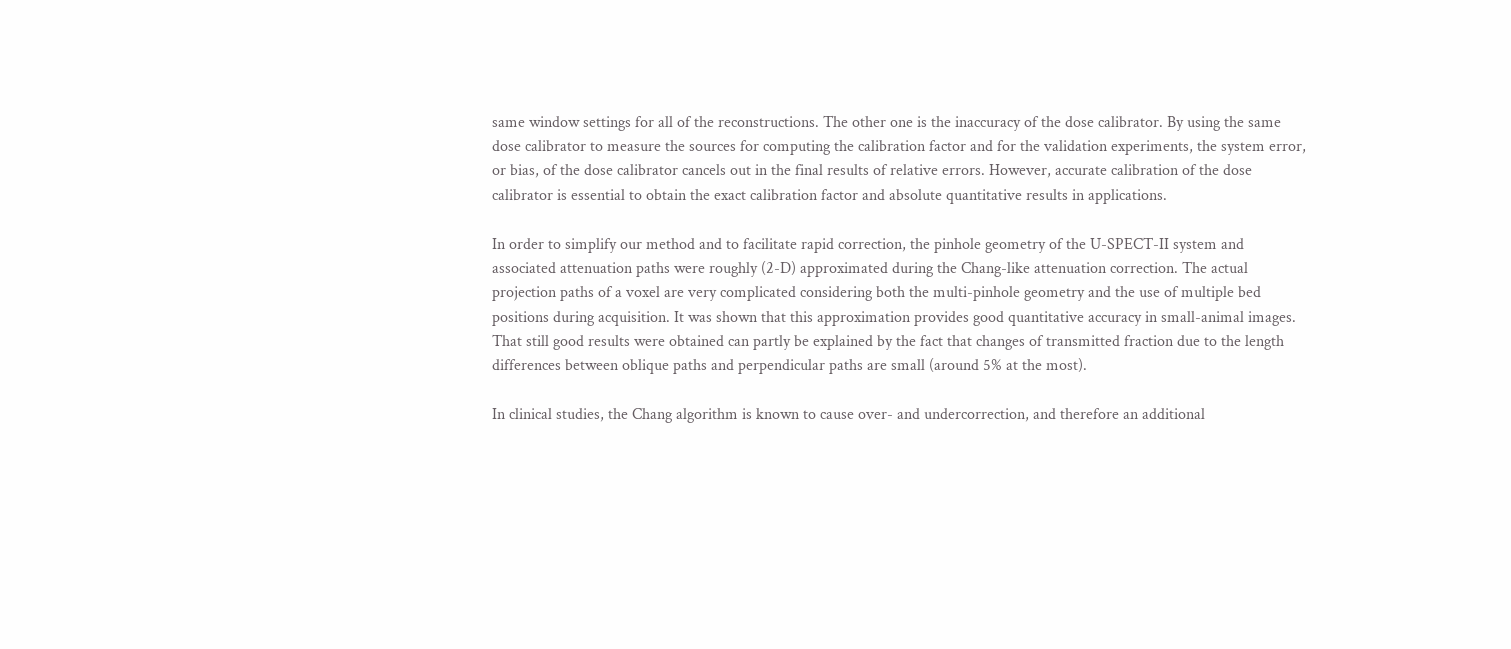same window settings for all of the reconstructions. The other one is the inaccuracy of the dose calibrator. By using the same dose calibrator to measure the sources for computing the calibration factor and for the validation experiments, the system error, or bias, of the dose calibrator cancels out in the final results of relative errors. However, accurate calibration of the dose calibrator is essential to obtain the exact calibration factor and absolute quantitative results in applications.

In order to simplify our method and to facilitate rapid correction, the pinhole geometry of the U-SPECT-II system and associated attenuation paths were roughly (2-D) approximated during the Chang-like attenuation correction. The actual projection paths of a voxel are very complicated considering both the multi-pinhole geometry and the use of multiple bed positions during acquisition. It was shown that this approximation provides good quantitative accuracy in small-animal images. That still good results were obtained can partly be explained by the fact that changes of transmitted fraction due to the length differences between oblique paths and perpendicular paths are small (around 5% at the most).

In clinical studies, the Chang algorithm is known to cause over- and undercorrection, and therefore an additional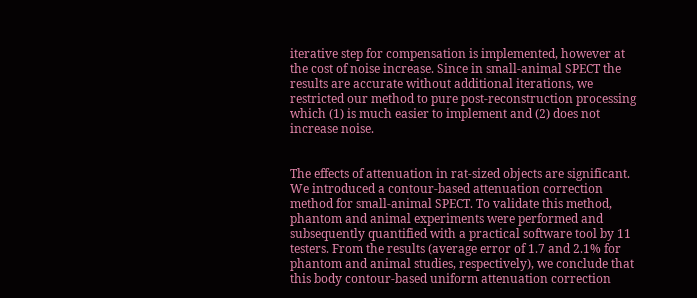iterative step for compensation is implemented, however at the cost of noise increase. Since in small-animal SPECT the results are accurate without additional iterations, we restricted our method to pure post-reconstruction processing which (1) is much easier to implement and (2) does not increase noise.


The effects of attenuation in rat-sized objects are significant. We introduced a contour-based attenuation correction method for small-animal SPECT. To validate this method, phantom and animal experiments were performed and subsequently quantified with a practical software tool by 11 testers. From the results (average error of 1.7 and 2.1% for phantom and animal studies, respectively), we conclude that this body contour-based uniform attenuation correction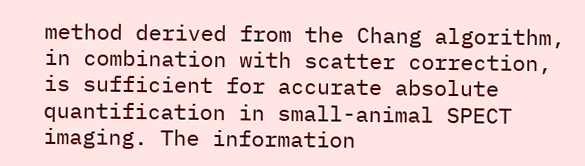method derived from the Chang algorithm, in combination with scatter correction, is sufficient for accurate absolute quantification in small-animal SPECT imaging. The information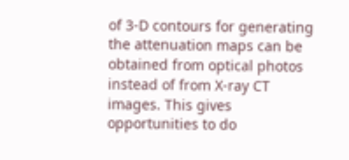of 3-D contours for generating the attenuation maps can be obtained from optical photos instead of from X-ray CT images. This gives opportunities to do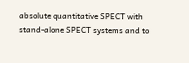absolute quantitative SPECT with stand-alone SPECT systems and to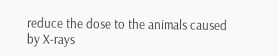reduce the dose to the animals caused by X-rays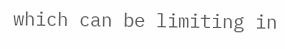which can be limiting in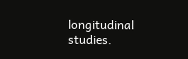longitudinal studies.